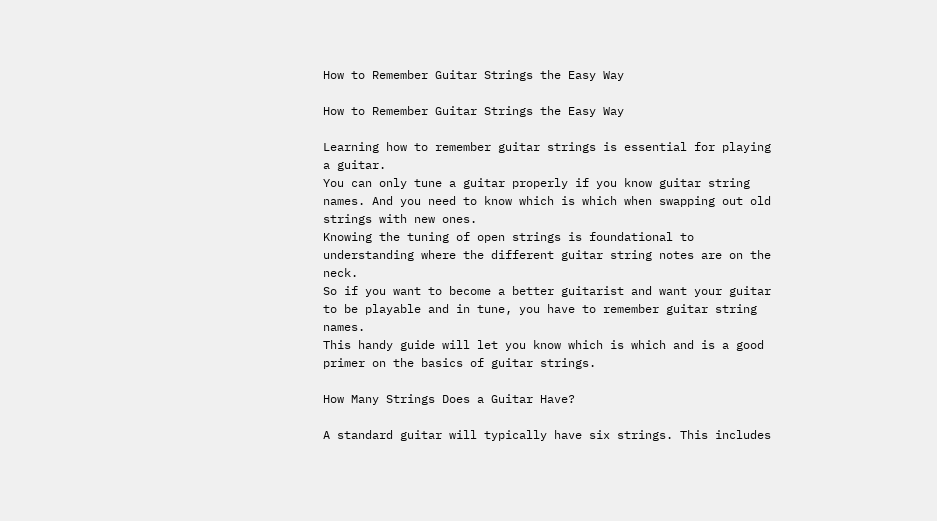How to Remember Guitar Strings the Easy Way

How to Remember Guitar Strings the Easy Way

Learning how to remember guitar strings is essential for playing a guitar.
You can only tune a guitar properly if you know guitar string names. And you need to know which is which when swapping out old strings with new ones.
Knowing the tuning of open strings is foundational to understanding where the different guitar string notes are on the neck.
So if you want to become a better guitarist and want your guitar to be playable and in tune, you have to remember guitar string names.
This handy guide will let you know which is which and is a good primer on the basics of guitar strings.

How Many Strings Does a Guitar Have?

A standard guitar will typically have six strings. This includes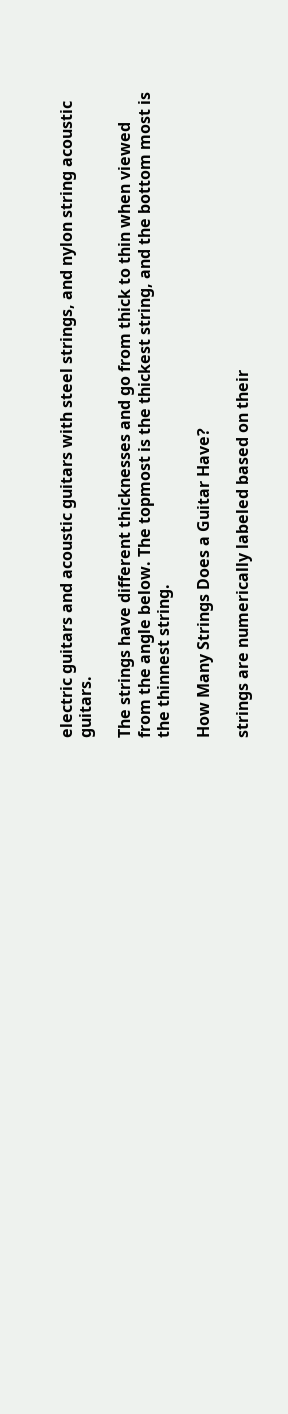electric guitars and acoustic guitars with steel strings, and nylon string acoustic guitars.

The strings have different thicknesses and go from thick to thin when viewed from the angle below. The topmost is the thickest string, and the bottom most is the thinnest string.

How Many Strings Does a Guitar Have?

strings are numerically labeled based on their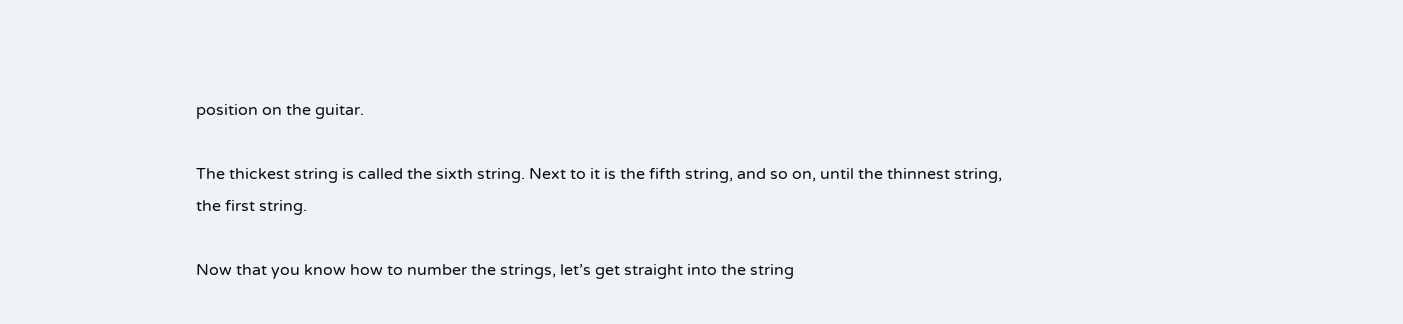position on the guitar.

The thickest string is called the sixth string. Next to it is the fifth string, and so on, until the thinnest string, the first string.

Now that you know how to number the strings, let’s get straight into the string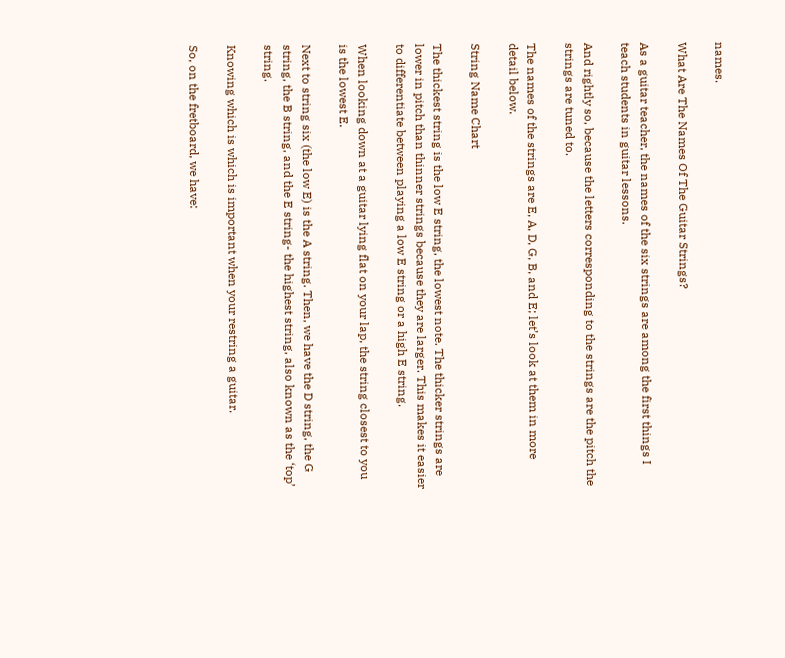names.

What Are The Names Of The Guitar Strings?

As a guitar teacher, the names of the six strings are among the first things I teach students in guitar lessons.

And rightly so, because the letters corresponding to the strings are the pitch the strings are tuned to.

The names of the strings are E, A, D, G, B, and E; let’s look at them in more detail below.

String Name Chart

The thickest string is the low E string, the lowest note. The thicker strings are lower in pitch than thinner strings because they are larger. This makes it easier to differentiate between playing a low E string or a high E string.

When looking down at a guitar lying flat on your lap, the string closest to you is the lowest E.

Next to string six (the low E) is the A string. Then, we have the D string, the G string, the B string, and the E string- the highest string, also known as the ‘top’ string.

Knowing which is which is important when your restring a guitar.

So, on the fretboard, we have: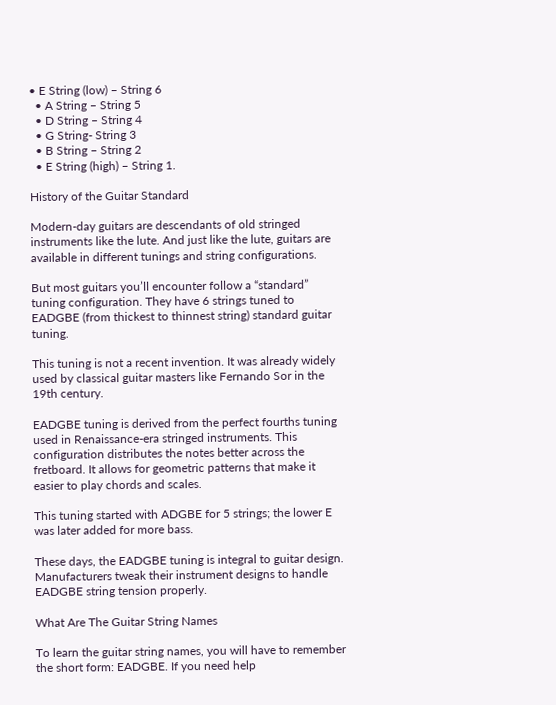• E String (low) – String 6
  • A String – String 5
  • D String – String 4
  • G String- String 3
  • B String – String 2
  • E String (high) – String 1.

History of the Guitar Standard

Modern-day guitars are descendants of old stringed instruments like the lute. And just like the lute, guitars are available in different tunings and string configurations.

But most guitars you’ll encounter follow a “standard” tuning configuration. They have 6 strings tuned to EADGBE (from thickest to thinnest string) standard guitar tuning.

This tuning is not a recent invention. It was already widely used by classical guitar masters like Fernando Sor in the 19th century.

EADGBE tuning is derived from the perfect fourths tuning used in Renaissance-era stringed instruments. This configuration distributes the notes better across the fretboard. It allows for geometric patterns that make it easier to play chords and scales.

This tuning started with ADGBE for 5 strings; the lower E was later added for more bass.

These days, the EADGBE tuning is integral to guitar design. Manufacturers tweak their instrument designs to handle EADGBE string tension properly.

What Are The Guitar String Names

To learn the guitar string names, you will have to remember the short form: EADGBE. If you need help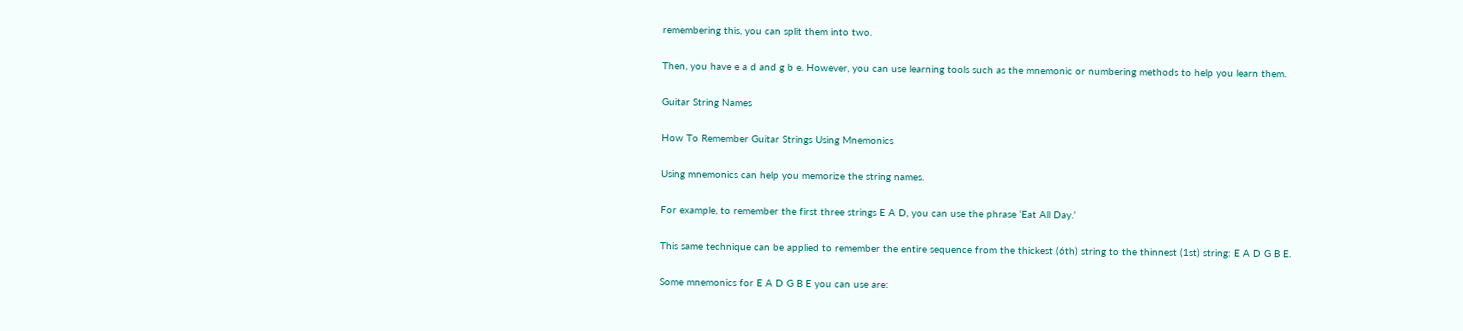remembering this, you can split them into two.

Then, you have e a d and g b e. However, you can use learning tools such as the mnemonic or numbering methods to help you learn them.

Guitar String Names

How To Remember Guitar Strings Using Mnemonics

Using mnemonics can help you memorize the string names.

For example, to remember the first three strings E A D, you can use the phrase ‘Eat All Day.’

This same technique can be applied to remember the entire sequence from the thickest (6th) string to the thinnest (1st) string: E A D G B E.

Some mnemonics for E A D G B E you can use are: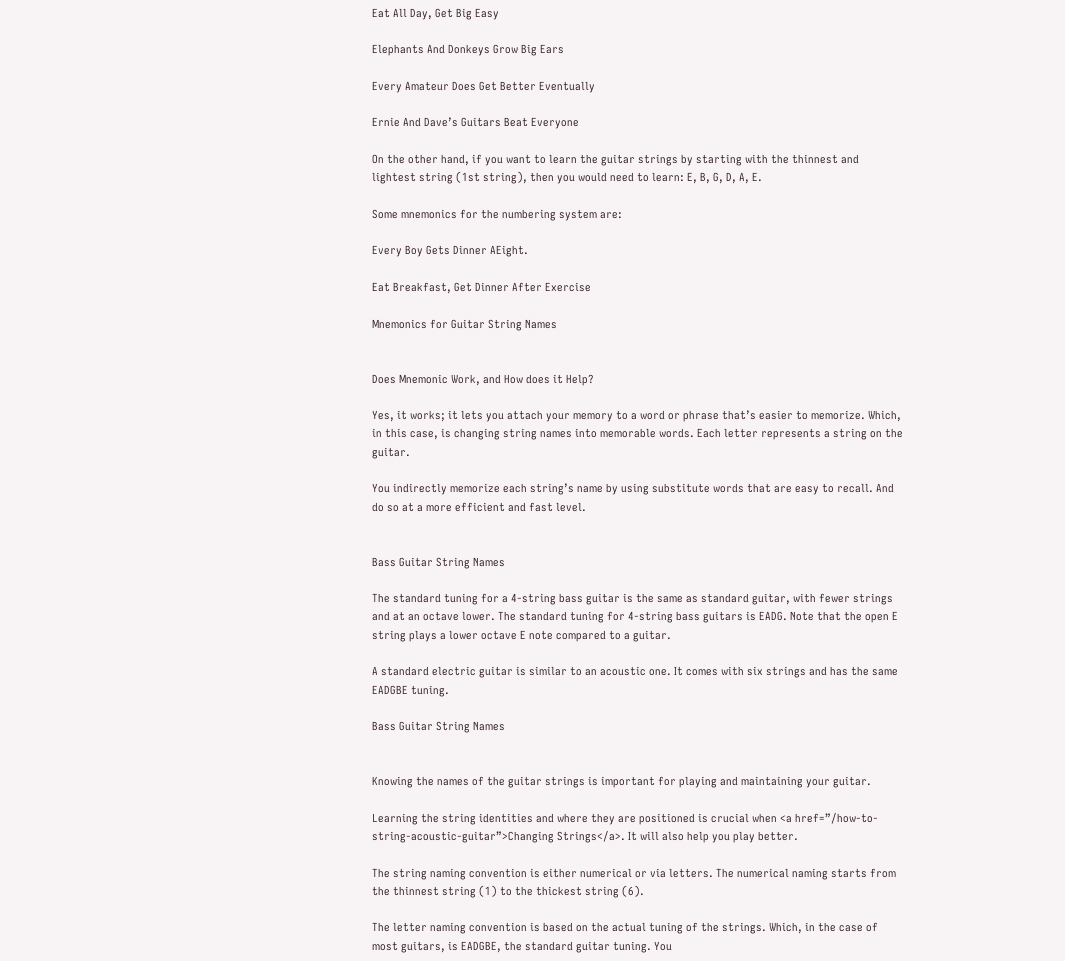Eat All Day, Get Big Easy

Elephants And Donkeys Grow Big Ears

Every Amateur Does Get Better Eventually

Ernie And Dave’s Guitars Beat Everyone

On the other hand, if you want to learn the guitar strings by starting with the thinnest and lightest string (1st string), then you would need to learn: E, B, G, D, A, E.

Some mnemonics for the numbering system are:

Every Boy Gets Dinner AEight.

Eat Breakfast, Get Dinner After Exercise

Mnemonics for Guitar String Names


Does Mnemonic Work, and How does it Help?

Yes, it works; it lets you attach your memory to a word or phrase that’s easier to memorize. Which, in this case, is changing string names into memorable words. Each letter represents a string on the guitar.

You indirectly memorize each string’s name by using substitute words that are easy to recall. And do so at a more efficient and fast level.


Bass Guitar String Names

The standard tuning for a 4-string bass guitar is the same as standard guitar, with fewer strings and at an octave lower. The standard tuning for 4-string bass guitars is EADG. Note that the open E string plays a lower octave E note compared to a guitar.

A standard electric guitar is similar to an acoustic one. It comes with six strings and has the same EADGBE tuning.

Bass Guitar String Names


Knowing the names of the guitar strings is important for playing and maintaining your guitar.

Learning the string identities and where they are positioned is crucial when <a href=”/how-to-string-acoustic-guitar”>Changing Strings</a>. It will also help you play better.

The string naming convention is either numerical or via letters. The numerical naming starts from the thinnest string (1) to the thickest string (6).

The letter naming convention is based on the actual tuning of the strings. Which, in the case of most guitars, is EADGBE, the standard guitar tuning. You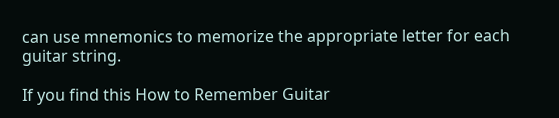can use mnemonics to memorize the appropriate letter for each guitar string.

If you find this How to Remember Guitar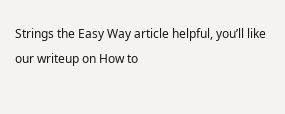Strings the Easy Way article helpful, you’ll like our writeup on How to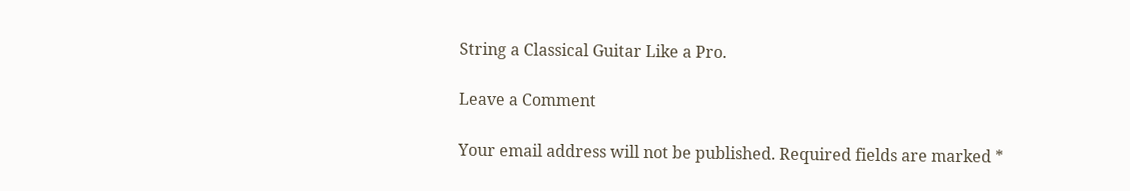String a Classical Guitar Like a Pro.

Leave a Comment

Your email address will not be published. Required fields are marked *